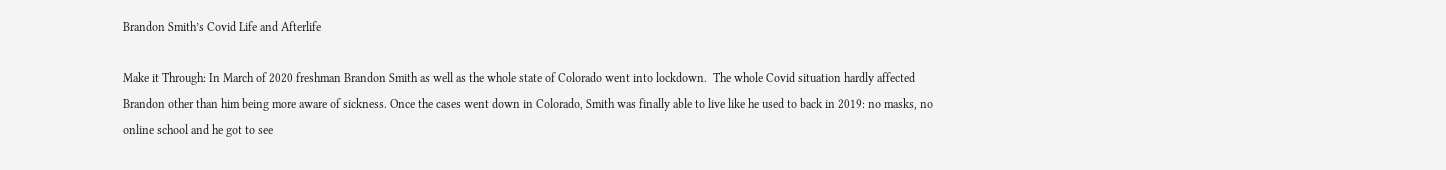Brandon Smith’s Covid Life and Afterlife

Make it Through: In March of 2020 freshman Brandon Smith as well as the whole state of Colorado went into lockdown.  The whole Covid situation hardly affected Brandon other than him being more aware of sickness. Once the cases went down in Colorado, Smith was finally able to live like he used to back in 2019: no masks, no online school and he got to see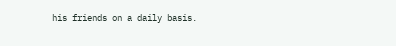his friends on a daily basis.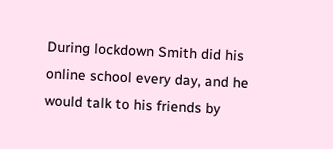During lockdown Smith did his online school every day, and he would talk to his friends by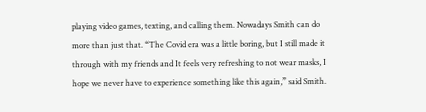playing video games, texting, and calling them. Nowadays Smith can do more than just that. “The Covid era was a little boring, but I still made it through with my friends and It feels very refreshing to not wear masks, I hope we never have to experience something like this again,” said Smith.